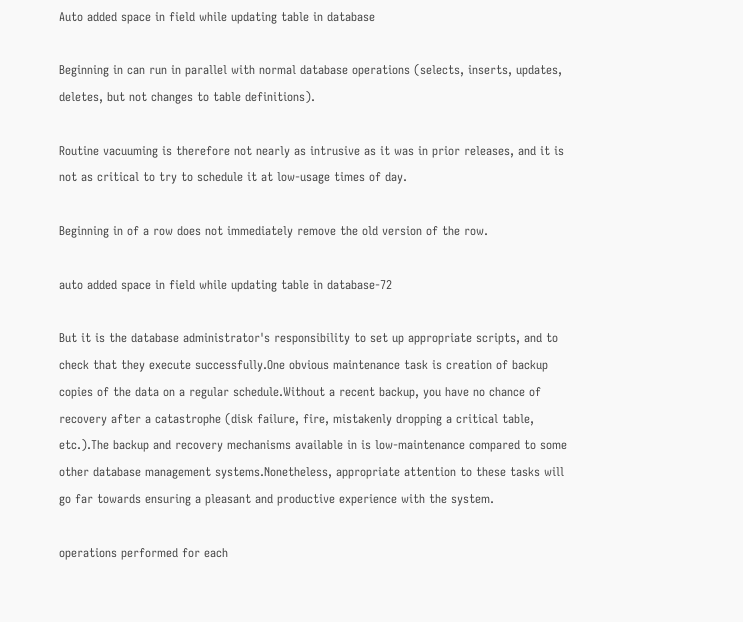Auto added space in field while updating table in database

Beginning in can run in parallel with normal database operations (selects, inserts, updates, deletes, but not changes to table definitions).

Routine vacuuming is therefore not nearly as intrusive as it was in prior releases, and it is not as critical to try to schedule it at low-usage times of day.

Beginning in of a row does not immediately remove the old version of the row.

auto added space in field while updating table in database-72

But it is the database administrator's responsibility to set up appropriate scripts, and to check that they execute successfully.One obvious maintenance task is creation of backup copies of the data on a regular schedule.Without a recent backup, you have no chance of recovery after a catastrophe (disk failure, fire, mistakenly dropping a critical table, etc.).The backup and recovery mechanisms available in is low-maintenance compared to some other database management systems.Nonetheless, appropriate attention to these tasks will go far towards ensuring a pleasant and productive experience with the system.

operations performed for each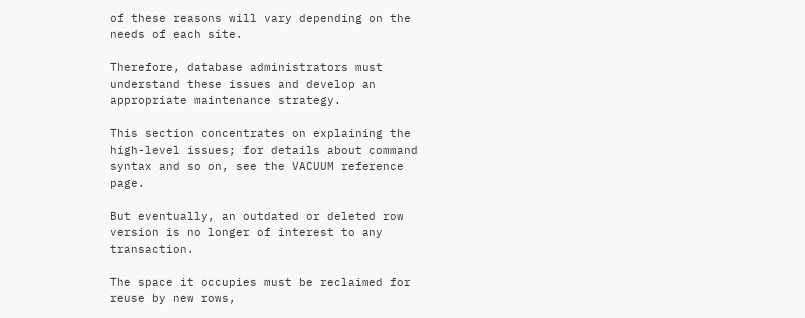of these reasons will vary depending on the needs of each site.

Therefore, database administrators must understand these issues and develop an appropriate maintenance strategy.

This section concentrates on explaining the high-level issues; for details about command syntax and so on, see the VACUUM reference page.

But eventually, an outdated or deleted row version is no longer of interest to any transaction.

The space it occupies must be reclaimed for reuse by new rows,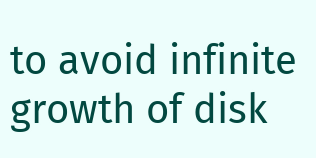to avoid infinite growth of disk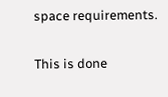space requirements.

This is done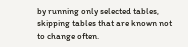by running only selected tables, skipping tables that are known not to change often.